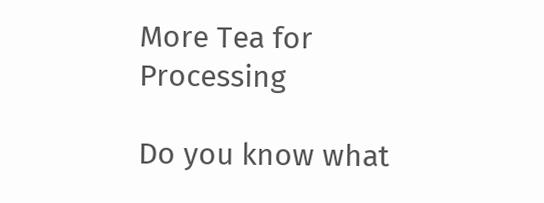More Tea for Processing

Do you know what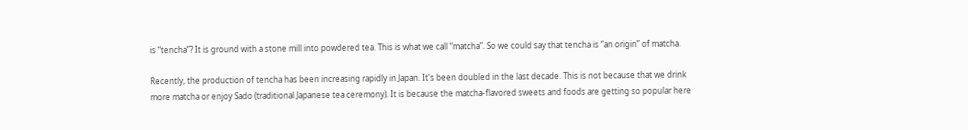is “tencha”? It is ground with a stone mill into powdered tea. This is what we call “matcha”. So we could say that tencha is “an origin” of matcha.

Recently, the production of tencha has been increasing rapidly in Japan. It's been doubled in the last decade. This is not because that we drink more matcha or enjoy Sado (traditional Japanese tea ceremony). It is because the matcha-flavored sweets and foods are getting so popular here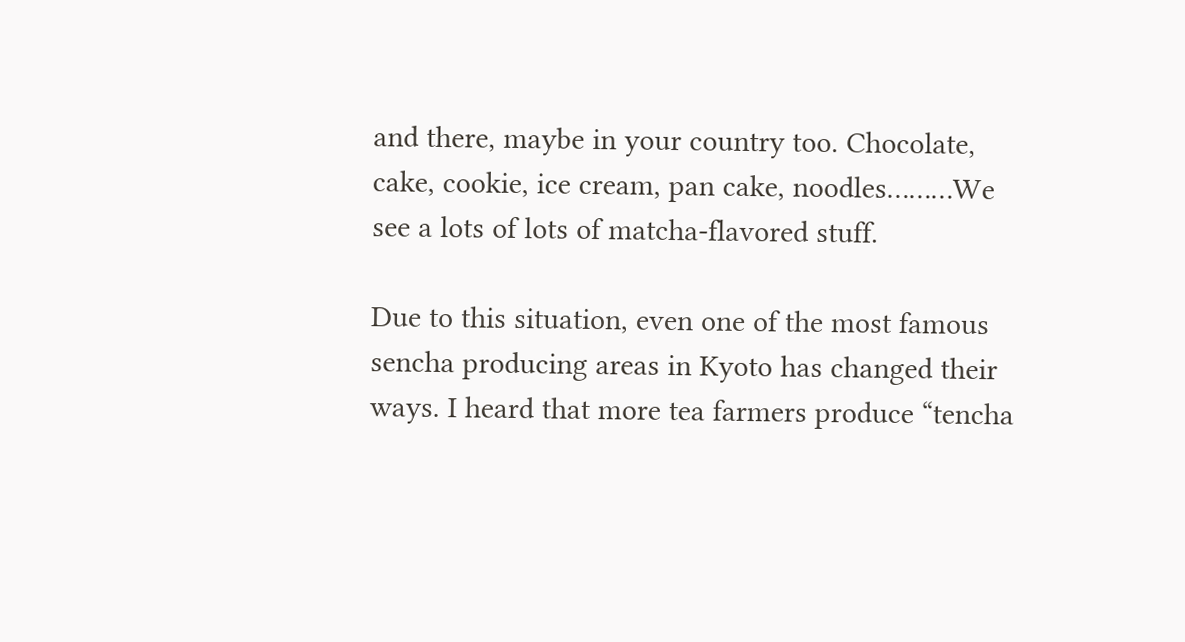and there, maybe in your country too. Chocolate, cake, cookie, ice cream, pan cake, noodles………We see a lots of lots of matcha-flavored stuff.

Due to this situation, even one of the most famous sencha producing areas in Kyoto has changed their ways. I heard that more tea farmers produce “tencha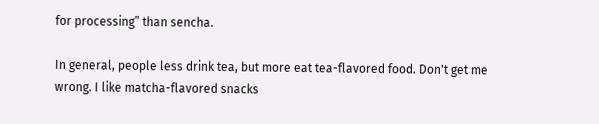for processing” than sencha.

In general, people less drink tea, but more eat tea-flavored food. Don't get me wrong. I like matcha-flavored snacks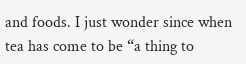and foods. I just wonder since when tea has come to be “a thing to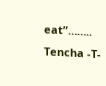eat”……..
Tencha -T-